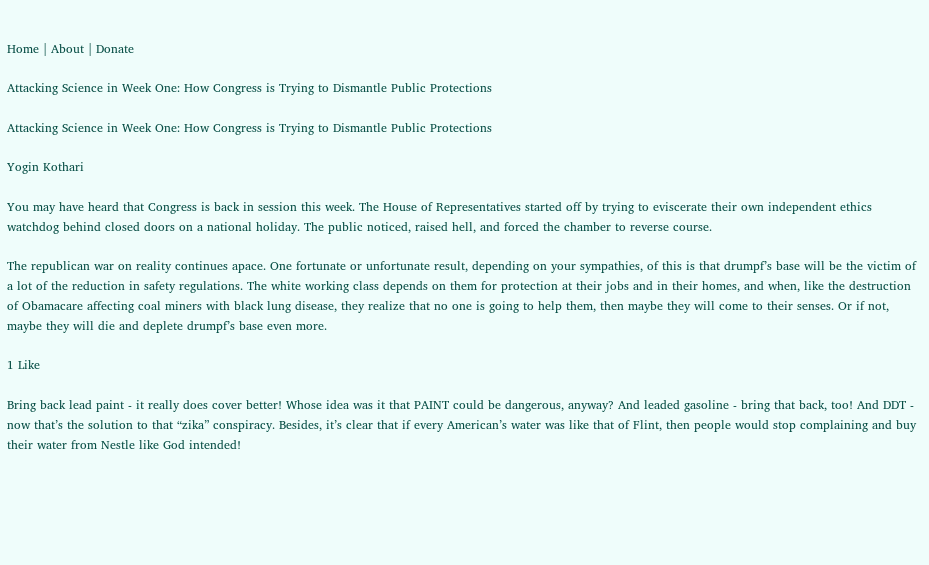Home | About | Donate

Attacking Science in Week One: How Congress is Trying to Dismantle Public Protections

Attacking Science in Week One: How Congress is Trying to Dismantle Public Protections

Yogin Kothari

You may have heard that Congress is back in session this week. The House of Representatives started off by trying to eviscerate their own independent ethics watchdog behind closed doors on a national holiday. The public noticed, raised hell, and forced the chamber to reverse course.

The republican war on reality continues apace. One fortunate or unfortunate result, depending on your sympathies, of this is that drumpf’s base will be the victim of a lot of the reduction in safety regulations. The white working class depends on them for protection at their jobs and in their homes, and when, like the destruction of Obamacare affecting coal miners with black lung disease, they realize that no one is going to help them, then maybe they will come to their senses. Or if not, maybe they will die and deplete drumpf’s base even more.

1 Like

Bring back lead paint - it really does cover better! Whose idea was it that PAINT could be dangerous, anyway? And leaded gasoline - bring that back, too! And DDT - now that’s the solution to that “zika” conspiracy. Besides, it’s clear that if every American’s water was like that of Flint, then people would stop complaining and buy their water from Nestle like God intended!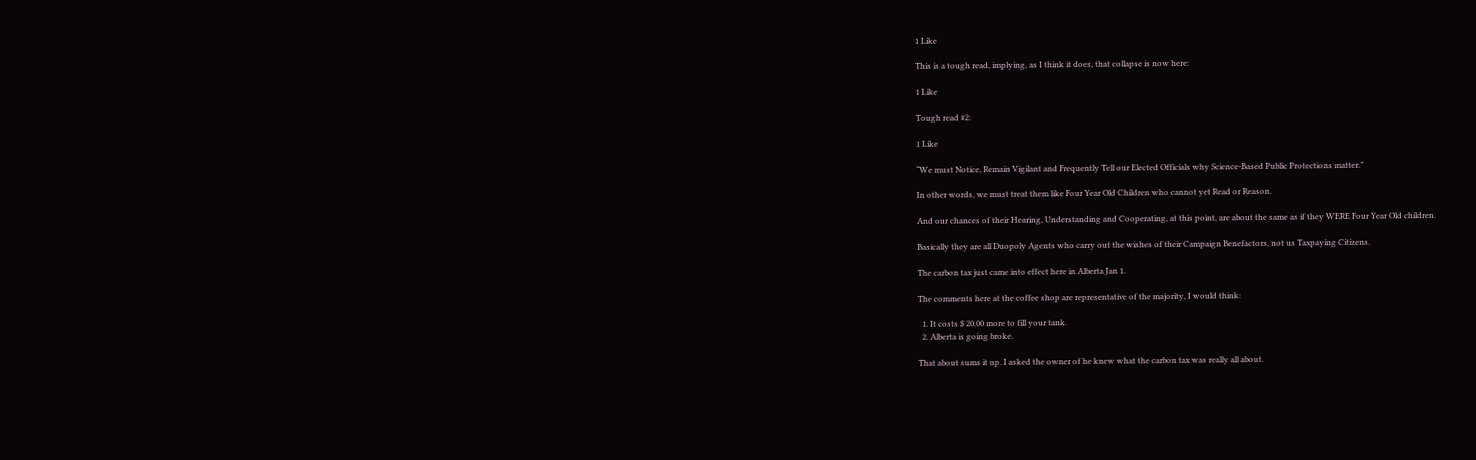1 Like

This is a tough read, implying, as I think it does, that collapse is now here:

1 Like

Tough read #2:

1 Like

“We must Notice, Remain Vigilant and Frequently Tell our Elected Officials why Science-Based Public Protections matter.”

In other words, we must treat them like Four Year Old Children who cannot yet Read or Reason.

And our chances of their Hearing, Understanding and Cooperating, at this point, are about the same as if they WERE Four Year Old children.

Basically they are all Duopoly Agents who carry out the wishes of their Campaign Benefactors, not us Taxpaying Citizens.

The carbon tax just came into effect here in Alberta Jan 1.

The comments here at the coffee shop are representative of the majority, I would think:

  1. It costs $ 20.00 more to fill your tank.
  2. Alberta is going broke.

That about sums it up. I asked the owner of he knew what the carbon tax was really all about.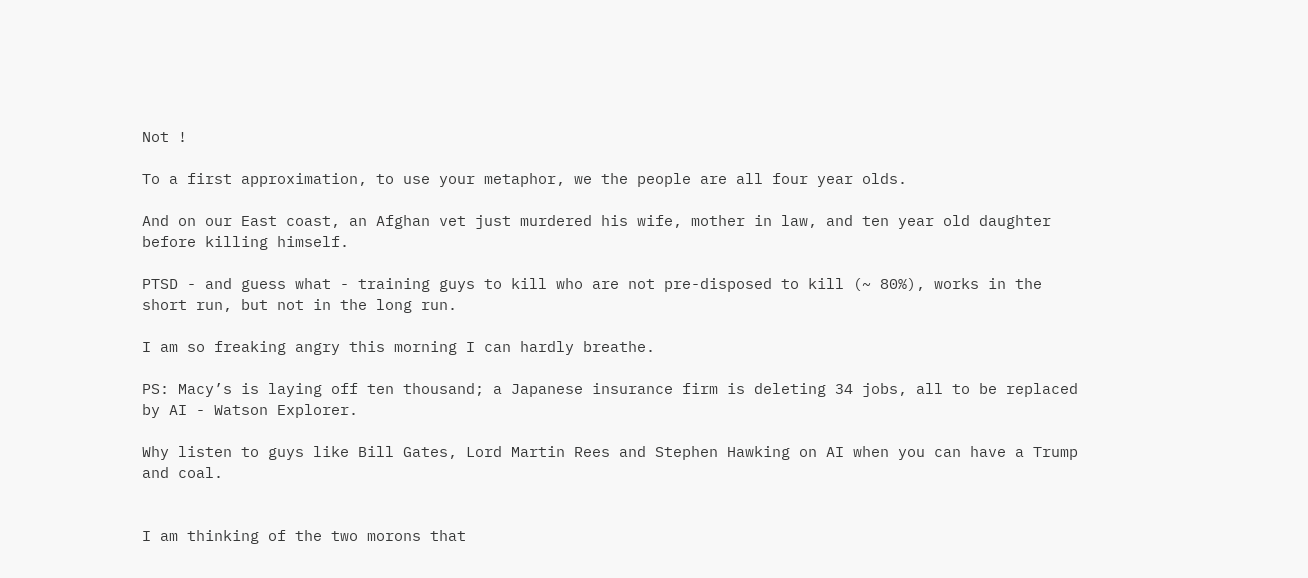Not !

To a first approximation, to use your metaphor, we the people are all four year olds.

And on our East coast, an Afghan vet just murdered his wife, mother in law, and ten year old daughter before killing himself.

PTSD - and guess what - training guys to kill who are not pre-disposed to kill (~ 80%), works in the short run, but not in the long run.

I am so freaking angry this morning I can hardly breathe.

PS: Macy’s is laying off ten thousand; a Japanese insurance firm is deleting 34 jobs, all to be replaced by AI - Watson Explorer.

Why listen to guys like Bill Gates, Lord Martin Rees and Stephen Hawking on AI when you can have a Trump and coal.


I am thinking of the two morons that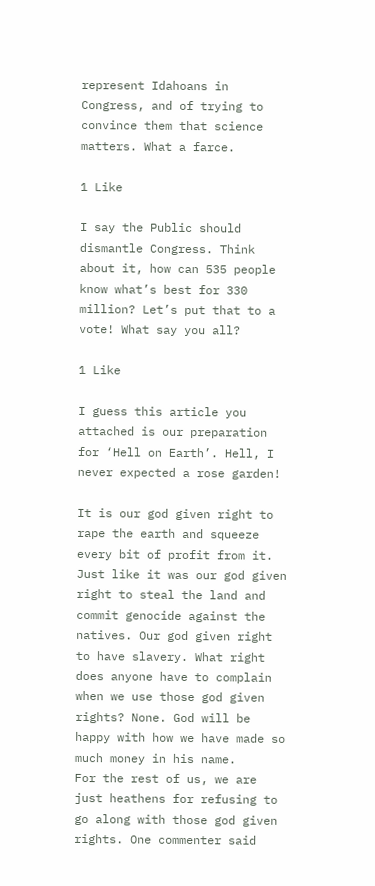represent Idahoans in Congress, and of trying to convince them that science matters. What a farce.

1 Like

I say the Public should dismantle Congress. Think about it, how can 535 people know what’s best for 330 million? Let’s put that to a vote! What say you all?

1 Like

I guess this article you attached is our preparation for ‘Hell on Earth’. Hell, I never expected a rose garden!

It is our god given right to rape the earth and squeeze every bit of profit from it. Just like it was our god given right to steal the land and commit genocide against the natives. Our god given right to have slavery. What right does anyone have to complain when we use those god given rights? None. God will be happy with how we have made so much money in his name.
For the rest of us, we are just heathens for refusing to go along with those god given rights. One commenter said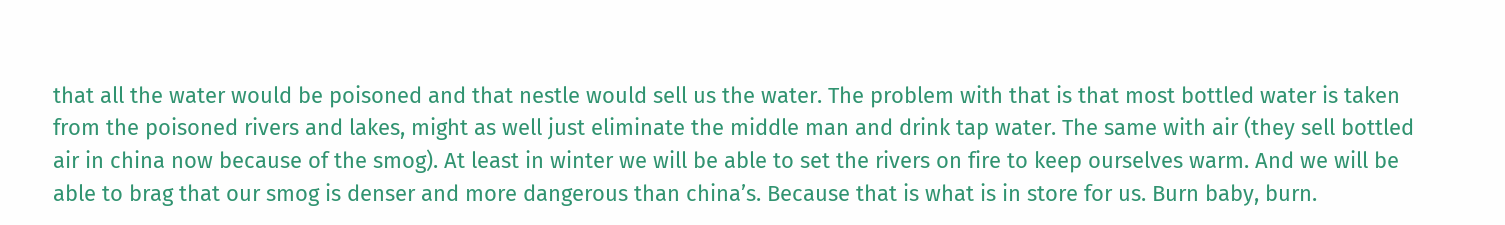that all the water would be poisoned and that nestle would sell us the water. The problem with that is that most bottled water is taken from the poisoned rivers and lakes, might as well just eliminate the middle man and drink tap water. The same with air (they sell bottled air in china now because of the smog). At least in winter we will be able to set the rivers on fire to keep ourselves warm. And we will be able to brag that our smog is denser and more dangerous than china’s. Because that is what is in store for us. Burn baby, burn.